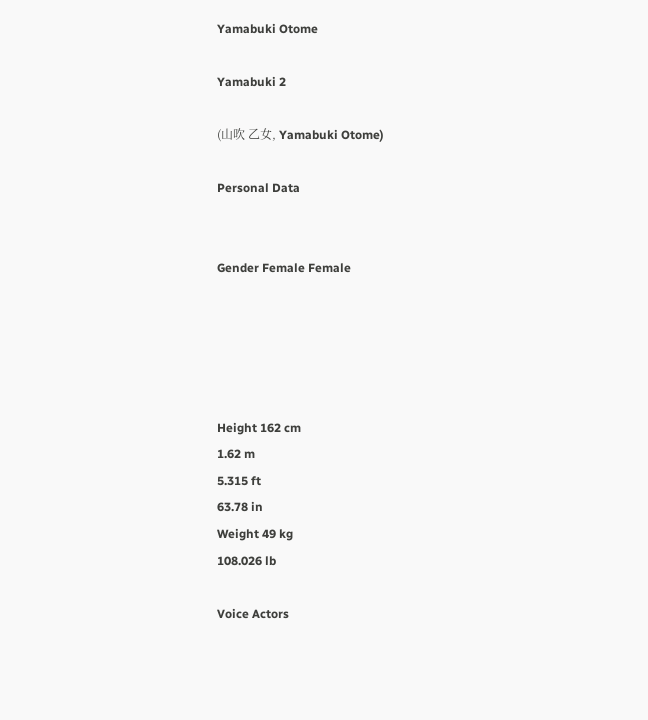Yamabuki Otome

Yamabuki 2

(山吹 乙女, Yamabuki Otome)

Personal Data


Gender Female Female





Height 162 cm
1.62 m
5.315 ft
63.78 in
Weight 49 kg
108.026 lb

Voice Actors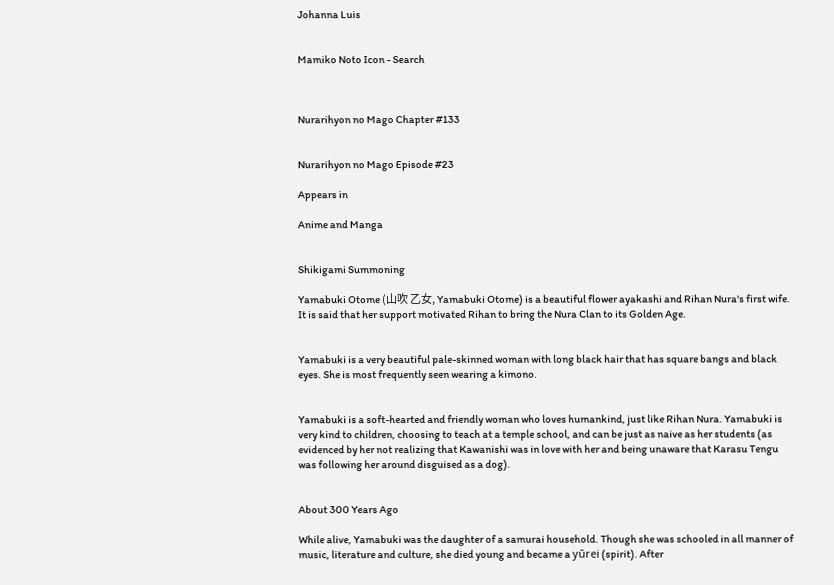Johanna Luis


Mamiko Noto Icon - Search



Nurarihyon no Mago Chapter #133


Nurarihyon no Mago Episode #23

Appears in

Anime and Manga


Shikigami Summoning

Yamabuki Otome (山吹 乙女, Yamabuki Otome) is a beautiful flower ayakashi and Rihan Nura's first wife. It is said that her support motivated Rihan to bring the Nura Clan to its Golden Age.


Yamabuki is a very beautiful pale-skinned woman with long black hair that has square bangs and black eyes. She is most frequently seen wearing a kimono.


Yamabuki is a soft-hearted and friendly woman who loves humankind, just like Rihan Nura. Yamabuki is very kind to children, choosing to teach at a temple school, and can be just as naive as her students (as evidenced by her not realizing that Kawanishi was in love with her and being unaware that Karasu Tengu was following her around disguised as a dog).


About 300 Years Ago

While alive, Yamabuki was the daughter of a samurai household. Though she was schooled in all manner of music, literature and culture, she died young and became a yūrei (spirit). After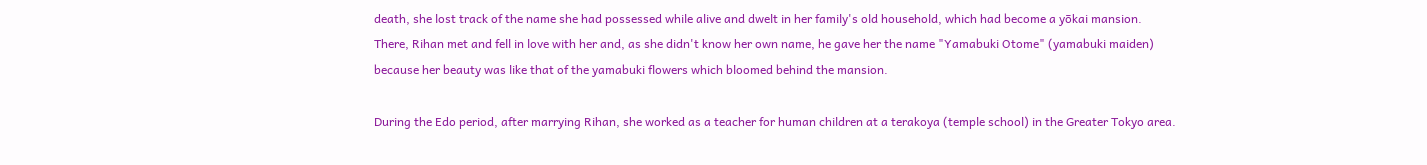death, she lost track of the name she had possessed while alive and dwelt in her family's old household, which had become a yōkai mansion. There, Rihan met and fell in love with her and, as she didn't know her own name, he gave her the name "Yamabuki Otome" (yamabuki maiden) because her beauty was like that of the yamabuki flowers which bloomed behind the mansion.

During the Edo period, after marrying Rihan, she worked as a teacher for human children at a terakoya (temple school) in the Greater Tokyo area.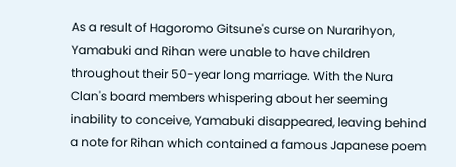As a result of Hagoromo Gitsune's curse on Nurarihyon, Yamabuki and Rihan were unable to have children throughout their 50-year long marriage. With the Nura Clan's board members whispering about her seeming inability to conceive, Yamabuki disappeared, leaving behind a note for Rihan which contained a famous Japanese poem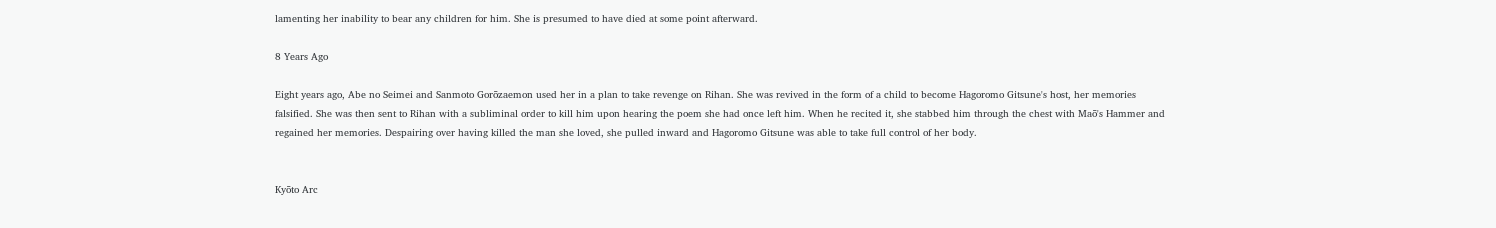lamenting her inability to bear any children for him. She is presumed to have died at some point afterward.

8 Years Ago

Eight years ago, Abe no Seimei and Sanmoto Gorōzaemon used her in a plan to take revenge on Rihan. She was revived in the form of a child to become Hagoromo Gitsune's host, her memories falsified. She was then sent to Rihan with a subliminal order to kill him upon hearing the poem she had once left him. When he recited it, she stabbed him through the chest with Maō's Hammer and regained her memories. Despairing over having killed the man she loved, she pulled inward and Hagoromo Gitsune was able to take full control of her body.


Kyōto Arc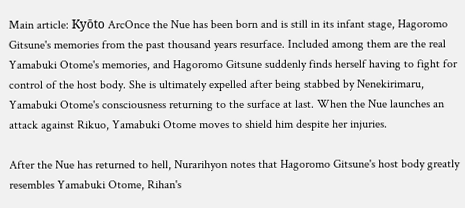Main article: Kyōto ArcOnce the Nue has been born and is still in its infant stage, Hagoromo Gitsune's memories from the past thousand years resurface. Included among them are the real Yamabuki Otome's memories, and Hagoromo Gitsune suddenly finds herself having to fight for control of the host body. She is ultimately expelled after being stabbed by Nenekirimaru, Yamabuki Otome's consciousness returning to the surface at last. When the Nue launches an attack against Rikuo, Yamabuki Otome moves to shield him despite her injuries.

After the Nue has returned to hell, Nurarihyon notes that Hagoromo Gitsune's host body greatly resembles Yamabuki Otome, Rihan's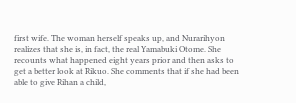first wife. The woman herself speaks up, and Nurarihyon realizes that she is, in fact, the real Yamabuki Otome. She recounts what happened eight years prior and then asks to get a better look at Rikuo. She comments that if she had been able to give Rihan a child,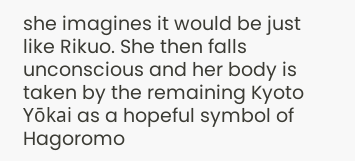she imagines it would be just like Rikuo. She then falls unconscious and her body is taken by the remaining Kyoto Yōkai as a hopeful symbol of Hagoromo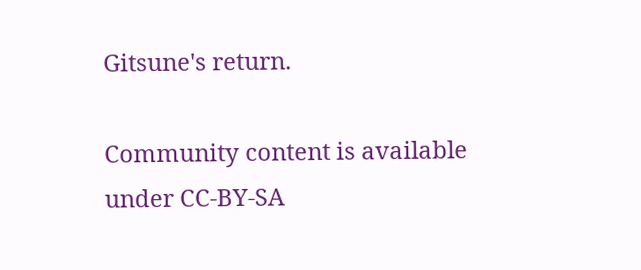Gitsune's return.

Community content is available under CC-BY-SA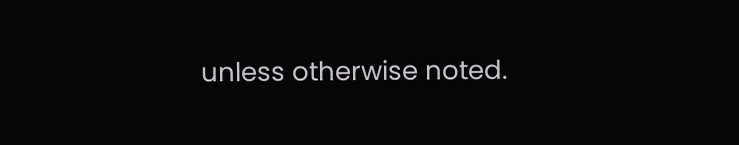unless otherwise noted.